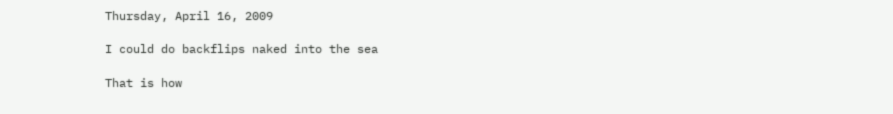Thursday, April 16, 2009

I could do backflips naked into the sea

That is how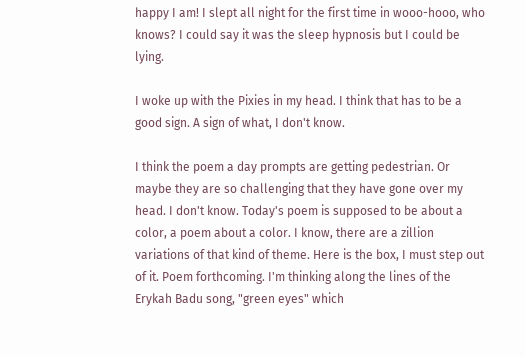happy I am! I slept all night for the first time in wooo-hooo, who knows? I could say it was the sleep hypnosis but I could be lying.

I woke up with the Pixies in my head. I think that has to be a good sign. A sign of what, I don't know.

I think the poem a day prompts are getting pedestrian. Or maybe they are so challenging that they have gone over my head. I don't know. Today's poem is supposed to be about a color, a poem about a color. I know, there are a zillion variations of that kind of theme. Here is the box, I must step out of it. Poem forthcoming. I'm thinking along the lines of the Erykah Badu song, "green eyes" which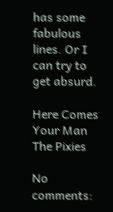has some fabulous lines. Or I can try to get absurd.

Here Comes Your Man
The Pixies

No comments: